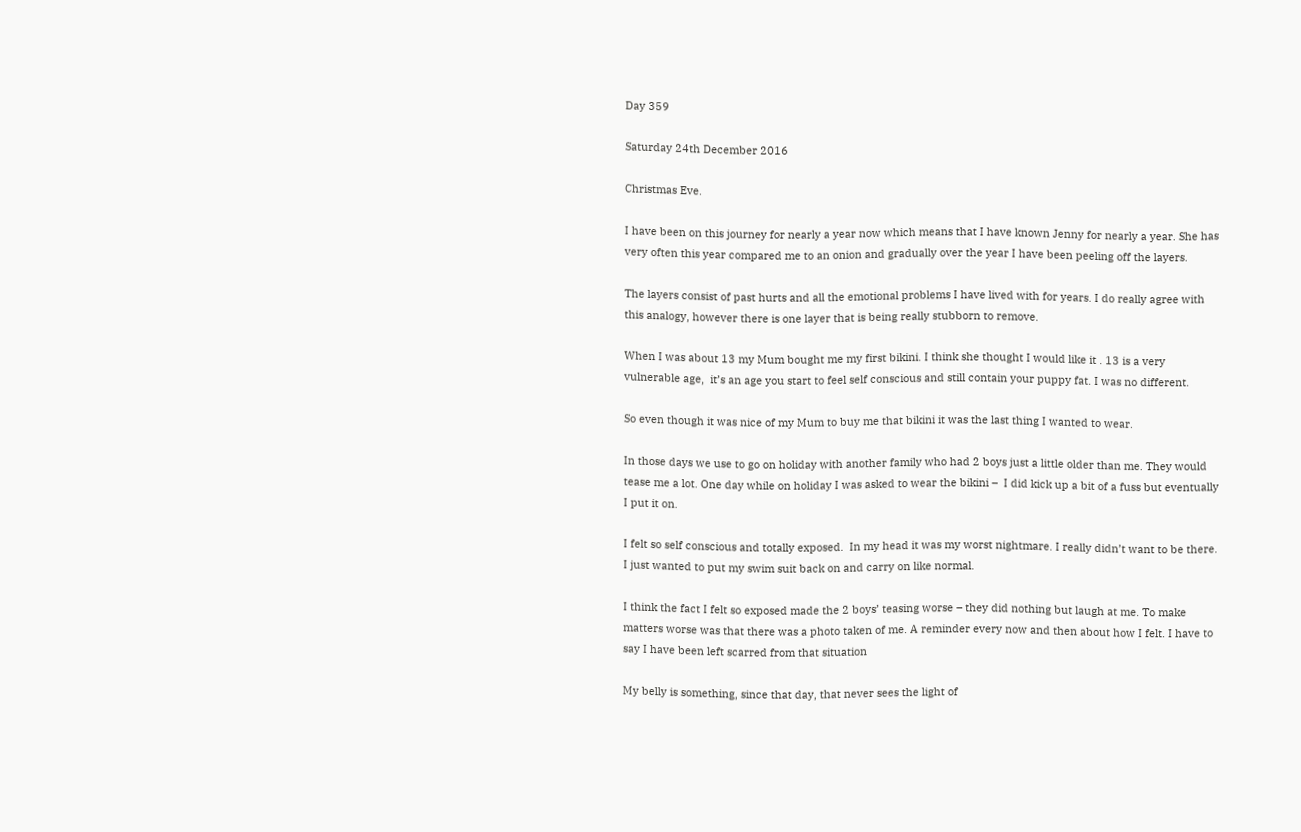Day 359

Saturday 24th December 2016

Christmas Eve.

I have been on this journey for nearly a year now which means that I have known Jenny for nearly a year. She has very often this year compared me to an onion and gradually over the year I have been peeling off the layers.

The layers consist of past hurts and all the emotional problems I have lived with for years. I do really agree with this analogy, however there is one layer that is being really stubborn to remove.

When I was about 13 my Mum bought me my first bikini. I think she thought I would like it . 13 is a very vulnerable age,  it’s an age you start to feel self conscious and still contain your puppy fat. I was no different.

So even though it was nice of my Mum to buy me that bikini it was the last thing I wanted to wear.

In those days we use to go on holiday with another family who had 2 boys just a little older than me. They would tease me a lot. One day while on holiday I was asked to wear the bikini –  I did kick up a bit of a fuss but eventually I put it on.

I felt so self conscious and totally exposed.  In my head it was my worst nightmare. I really didn’t want to be there. I just wanted to put my swim suit back on and carry on like normal.

I think the fact I felt so exposed made the 2 boys’ teasing worse – they did nothing but laugh at me. To make matters worse was that there was a photo taken of me. A reminder every now and then about how I felt. I have to say I have been left scarred from that situation

My belly is something, since that day, that never sees the light of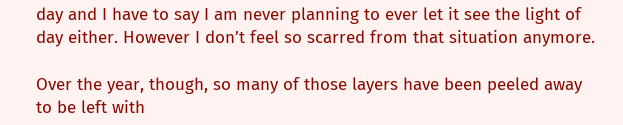day and I have to say I am never planning to ever let it see the light of day either. However I don’t feel so scarred from that situation anymore.

Over the year, though, so many of those layers have been peeled away to be left with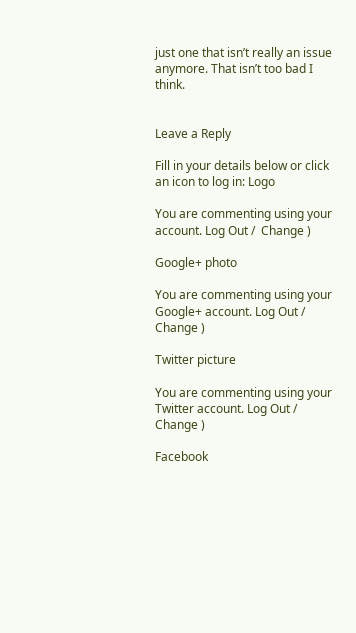just one that isn’t really an issue anymore. That isn’t too bad I think.


Leave a Reply

Fill in your details below or click an icon to log in: Logo

You are commenting using your account. Log Out /  Change )

Google+ photo

You are commenting using your Google+ account. Log Out /  Change )

Twitter picture

You are commenting using your Twitter account. Log Out /  Change )

Facebook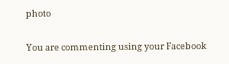photo

You are commenting using your Facebook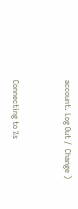account. Log Out /  Change )


Connecting to %s